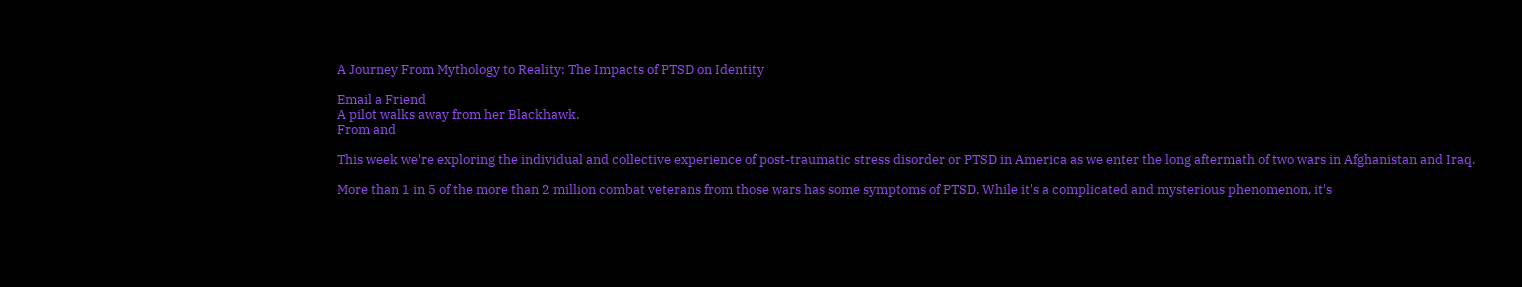A Journey From Mythology to Reality: The Impacts of PTSD on Identity

Email a Friend
A pilot walks away from her Blackhawk.
From and

This week we're exploring the individual and collective experience of post-traumatic stress disorder or PTSD in America as we enter the long aftermath of two wars in Afghanistan and Iraq.

More than 1 in 5 of the more than 2 million combat veterans from those wars has some symptoms of PTSD. While it's a complicated and mysterious phenomenon, it's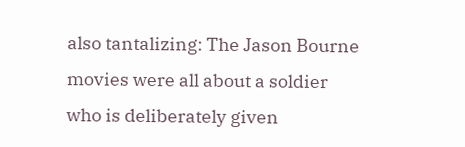also tantalizing: The Jason Bourne movies were all about a soldier who is deliberately given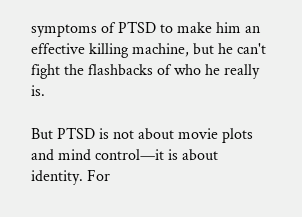symptoms of PTSD to make him an effective killing machine, but he can't fight the flashbacks of who he really is.

But PTSD is not about movie plots and mind control—it is about identity. For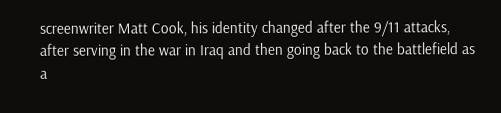screenwriter Matt Cook, his identity changed after the 9/11 attacks, after serving in the war in Iraq and then going back to the battlefield as a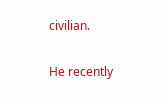civilian.

He recently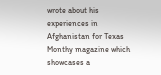wrote about his experiences in Afghanistan for Texas Monthy magazine which showcases a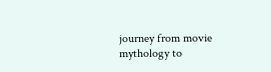journey from movie mythology to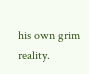his own grim reality.